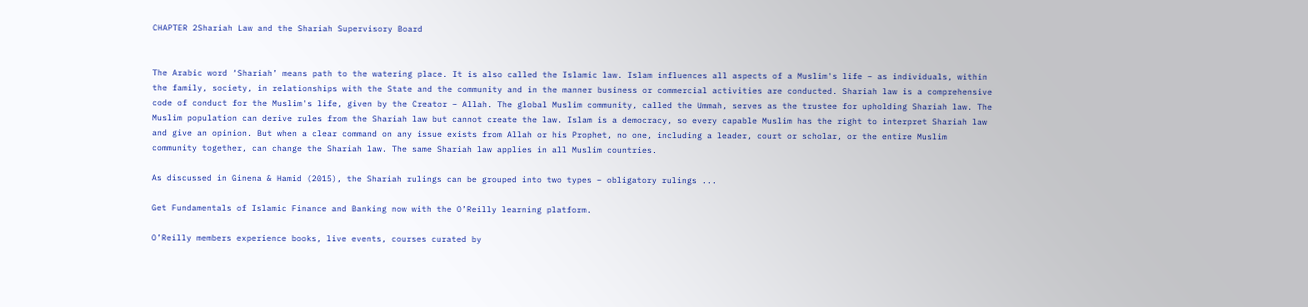CHAPTER 2Shariah Law and the Shariah Supervisory Board


The Arabic word ‘Shariah’ means path to the watering place. It is also called the Islamic law. Islam influences all aspects of a Muslim's life – as individuals, within the family, society, in relationships with the State and the community and in the manner business or commercial activities are conducted. Shariah law is a comprehensive code of conduct for the Muslim's life, given by the Creator – Allah. The global Muslim community, called the Ummah, serves as the trustee for upholding Shariah law. The Muslim population can derive rules from the Shariah law but cannot create the law. Islam is a democracy, so every capable Muslim has the right to interpret Shariah law and give an opinion. But when a clear command on any issue exists from Allah or his Prophet, no one, including a leader, court or scholar, or the entire Muslim community together, can change the Shariah law. The same Shariah law applies in all Muslim countries.

As discussed in Ginena & Hamid (2015), the Shariah rulings can be grouped into two types – obligatory rulings ...

Get Fundamentals of Islamic Finance and Banking now with the O’Reilly learning platform.

O’Reilly members experience books, live events, courses curated by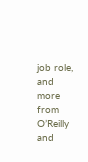job role, and more from O’Reilly and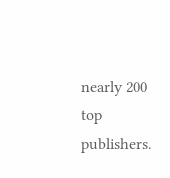nearly 200 top publishers.